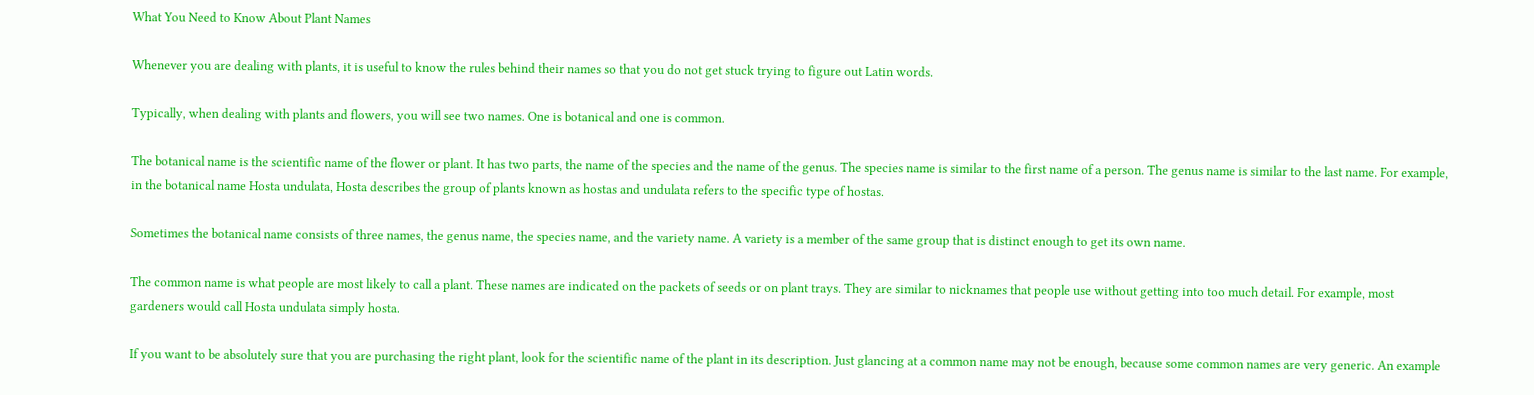What You Need to Know About Plant Names

Whenever you are dealing with plants, it is useful to know the rules behind their names so that you do not get stuck trying to figure out Latin words.

Typically, when dealing with plants and flowers, you will see two names. One is botanical and one is common.

The botanical name is the scientific name of the flower or plant. It has two parts, the name of the species and the name of the genus. The species name is similar to the first name of a person. The genus name is similar to the last name. For example, in the botanical name Hosta undulata, Hosta describes the group of plants known as hostas and undulata refers to the specific type of hostas.

Sometimes the botanical name consists of three names, the genus name, the species name, and the variety name. A variety is a member of the same group that is distinct enough to get its own name.

The common name is what people are most likely to call a plant. These names are indicated on the packets of seeds or on plant trays. They are similar to nicknames that people use without getting into too much detail. For example, most gardeners would call Hosta undulata simply hosta.

If you want to be absolutely sure that you are purchasing the right plant, look for the scientific name of the plant in its description. Just glancing at a common name may not be enough, because some common names are very generic. An example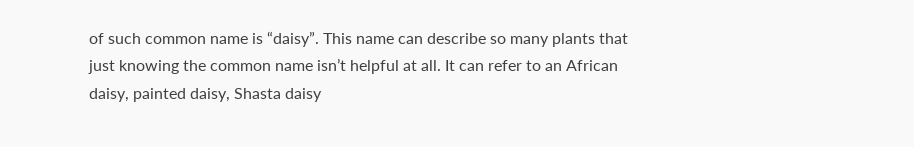of such common name is “daisy”. This name can describe so many plants that just knowing the common name isn’t helpful at all. It can refer to an African daisy, painted daisy, Shasta daisy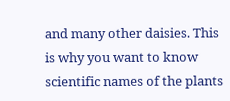and many other daisies. This is why you want to know scientific names of the plants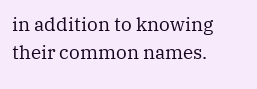in addition to knowing their common names.